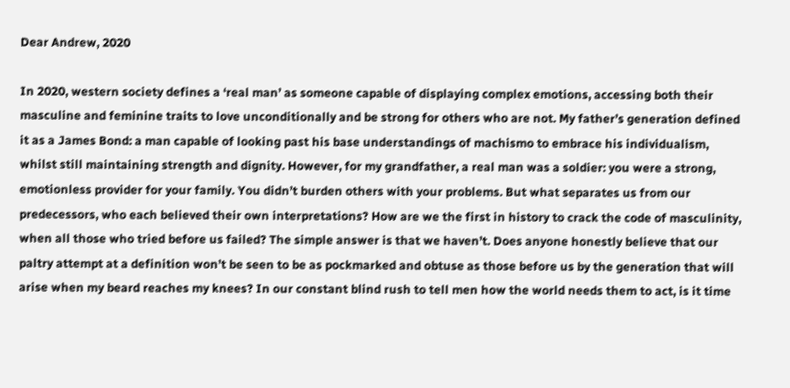Dear Andrew, 2020

In 2020, western society defines a ‘real man’ as someone capable of displaying complex emotions, accessing both their masculine and feminine traits to love unconditionally and be strong for others who are not. My father’s generation defined it as a James Bond: a man capable of looking past his base understandings of machismo to embrace his individualism, whilst still maintaining strength and dignity. However, for my grandfather, a real man was a soldier: you were a strong, emotionless provider for your family. You didn’t burden others with your problems. But what separates us from our predecessors, who each believed their own interpretations? How are we the first in history to crack the code of masculinity, when all those who tried before us failed? The simple answer is that we haven’t. Does anyone honestly believe that our paltry attempt at a definition won’t be seen to be as pockmarked and obtuse as those before us by the generation that will arise when my beard reaches my knees? In our constant blind rush to tell men how the world needs them to act, is it time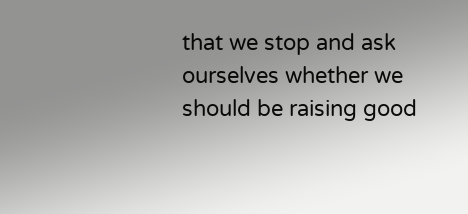that we stop and ask ourselves whether we should be raising good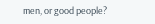men, or good people?